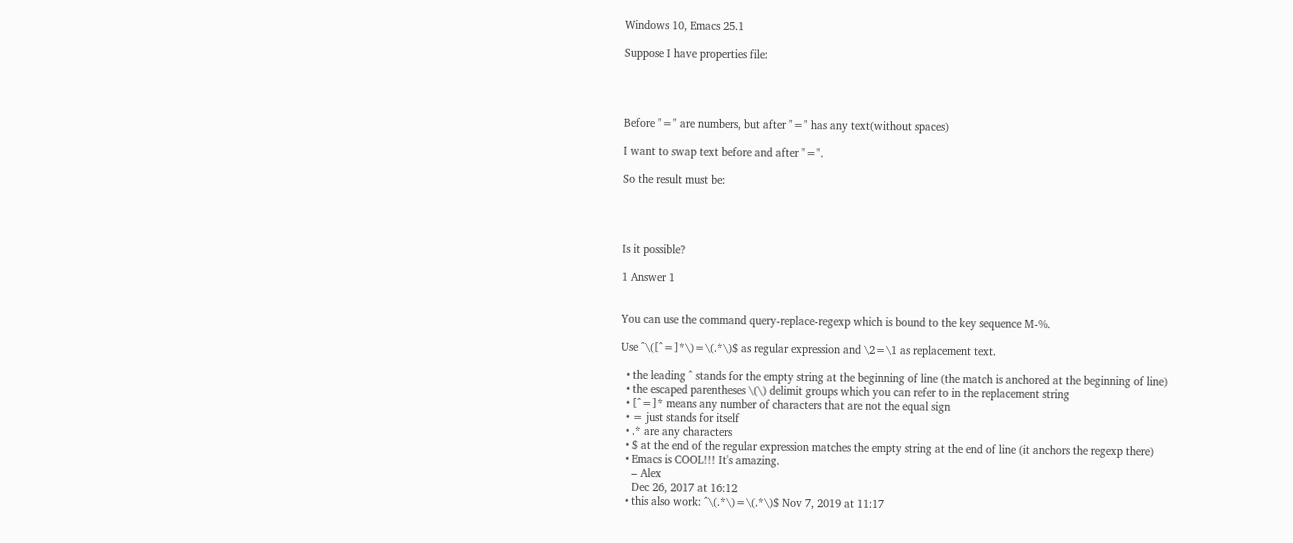Windows 10, Emacs 25.1

Suppose I have properties file:




Before "=" are numbers, but after "=" has any text(without spaces)

I want to swap text before and after "=".

So the result must be:




Is it possible?

1 Answer 1


You can use the command query-replace-regexp which is bound to the key sequence M-%.

Use ^\([^=]*\)=\(.*\)$ as regular expression and \2=\1 as replacement text.

  • the leading ^ stands for the empty string at the beginning of line (the match is anchored at the beginning of line)
  • the escaped parentheses \(\) delimit groups which you can refer to in the replacement string
  • [^=]* means any number of characters that are not the equal sign
  • = just stands for itself
  • .* are any characters
  • $ at the end of the regular expression matches the empty string at the end of line (it anchors the regexp there)
  • Emacs is COOL!!! It's amazing.
    – Alex
    Dec 26, 2017 at 16:12
  • this also work: ^\(.*\)=\(.*\)$ Nov 7, 2019 at 11:17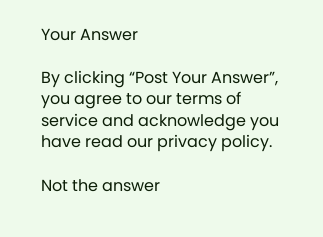Your Answer

By clicking “Post Your Answer”, you agree to our terms of service and acknowledge you have read our privacy policy.

Not the answer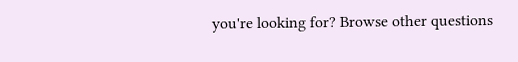you're looking for? Browse other questions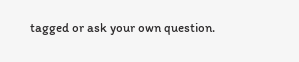tagged or ask your own question.